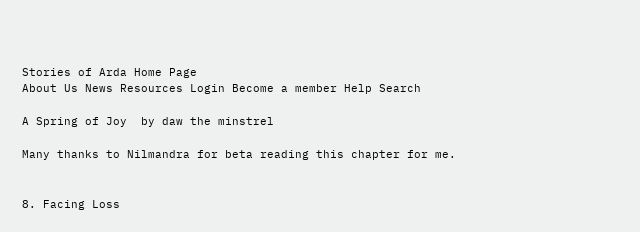Stories of Arda Home Page
About Us News Resources Login Become a member Help Search

A Spring of Joy  by daw the minstrel

Many thanks to Nilmandra for beta reading this chapter for me.


8. Facing Loss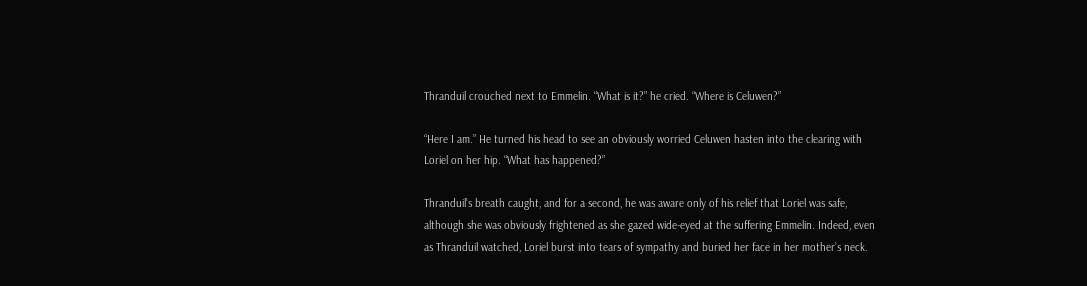Thranduil crouched next to Emmelin. “What is it?” he cried. “Where is Celuwen?”

“Here I am.” He turned his head to see an obviously worried Celuwen hasten into the clearing with Loriel on her hip. “What has happened?”

Thranduil’s breath caught, and for a second, he was aware only of his relief that Loriel was safe, although she was obviously frightened as she gazed wide-eyed at the suffering Emmelin. Indeed, even as Thranduil watched, Loriel burst into tears of sympathy and buried her face in her mother’s neck.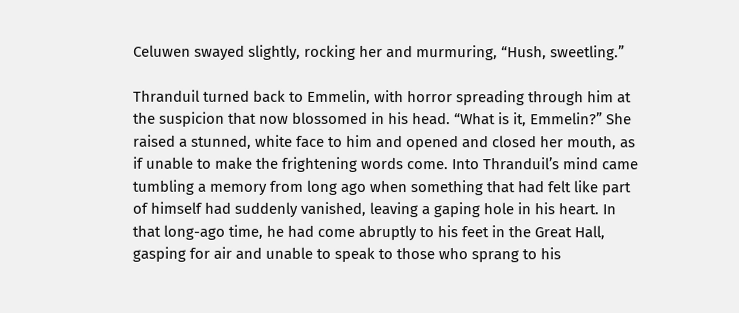Celuwen swayed slightly, rocking her and murmuring, “Hush, sweetling.”

Thranduil turned back to Emmelin, with horror spreading through him at the suspicion that now blossomed in his head. “What is it, Emmelin?” She raised a stunned, white face to him and opened and closed her mouth, as if unable to make the frightening words come. Into Thranduil’s mind came tumbling a memory from long ago when something that had felt like part of himself had suddenly vanished, leaving a gaping hole in his heart. In that long-ago time, he had come abruptly to his feet in the Great Hall, gasping for air and unable to speak to those who sprang to his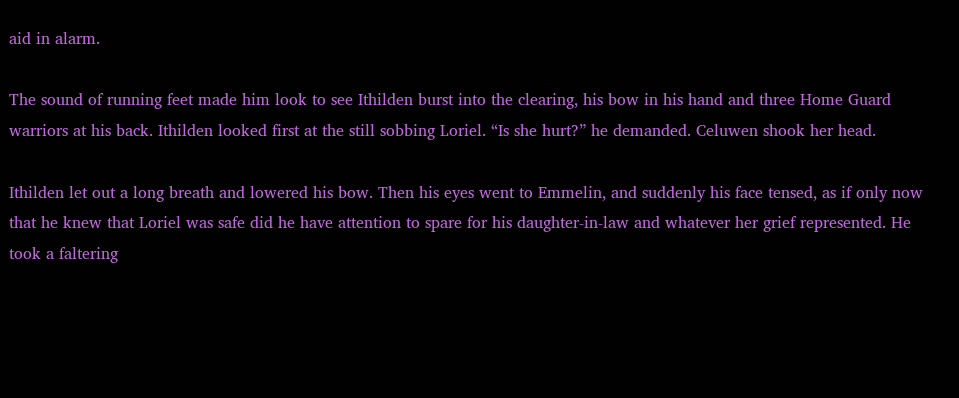aid in alarm.

The sound of running feet made him look to see Ithilden burst into the clearing, his bow in his hand and three Home Guard warriors at his back. Ithilden looked first at the still sobbing Loriel. “Is she hurt?” he demanded. Celuwen shook her head.

Ithilden let out a long breath and lowered his bow. Then his eyes went to Emmelin, and suddenly his face tensed, as if only now that he knew that Loriel was safe did he have attention to spare for his daughter-in-law and whatever her grief represented. He took a faltering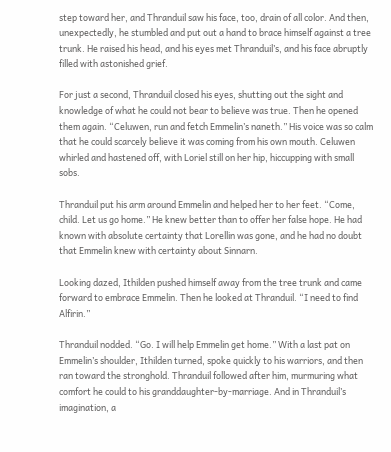step toward her, and Thranduil saw his face, too, drain of all color. And then, unexpectedly, he stumbled and put out a hand to brace himself against a tree trunk. He raised his head, and his eyes met Thranduil’s, and his face abruptly filled with astonished grief.

For just a second, Thranduil closed his eyes, shutting out the sight and knowledge of what he could not bear to believe was true. Then he opened them again. “Celuwen, run and fetch Emmelin’s naneth.” His voice was so calm that he could scarcely believe it was coming from his own mouth. Celuwen whirled and hastened off, with Loriel still on her hip, hiccupping with small sobs.

Thranduil put his arm around Emmelin and helped her to her feet. “Come, child. Let us go home.” He knew better than to offer her false hope. He had known with absolute certainty that Lorellin was gone, and he had no doubt that Emmelin knew with certainty about Sinnarn.

Looking dazed, Ithilden pushed himself away from the tree trunk and came forward to embrace Emmelin. Then he looked at Thranduil. “I need to find Alfirin.”

Thranduil nodded. “Go. I will help Emmelin get home.” With a last pat on Emmelin’s shoulder, Ithilden turned, spoke quickly to his warriors, and then ran toward the stronghold. Thranduil followed after him, murmuring what comfort he could to his granddaughter-by-marriage. And in Thranduil’s imagination, a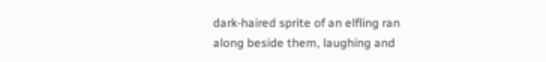dark-haired sprite of an elfling ran along beside them, laughing and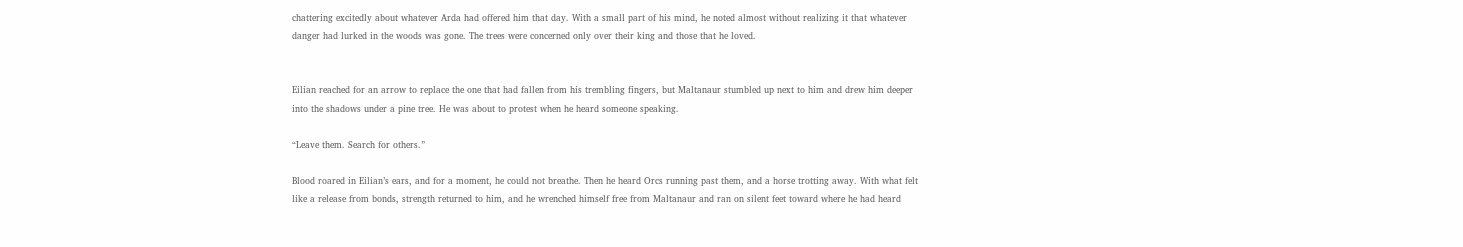chattering excitedly about whatever Arda had offered him that day. With a small part of his mind, he noted almost without realizing it that whatever danger had lurked in the woods was gone. The trees were concerned only over their king and those that he loved.


Eilian reached for an arrow to replace the one that had fallen from his trembling fingers, but Maltanaur stumbled up next to him and drew him deeper into the shadows under a pine tree. He was about to protest when he heard someone speaking.

“Leave them. Search for others.”

Blood roared in Eilian’s ears, and for a moment, he could not breathe. Then he heard Orcs running past them, and a horse trotting away. With what felt like a release from bonds, strength returned to him, and he wrenched himself free from Maltanaur and ran on silent feet toward where he had heard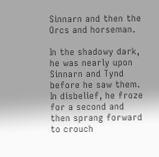Sinnarn and then the Orcs and horseman.

In the shadowy dark, he was nearly upon Sinnarn and Tynd before he saw them. In disbelief, he froze for a second and then sprang forward to crouch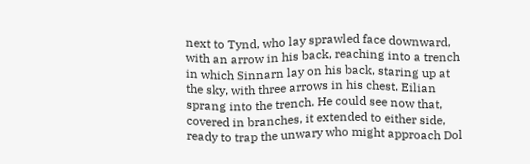next to Tynd, who lay sprawled face downward, with an arrow in his back, reaching into a trench in which Sinnarn lay on his back, staring up at the sky, with three arrows in his chest. Eilian sprang into the trench. He could see now that, covered in branches, it extended to either side, ready to trap the unwary who might approach Dol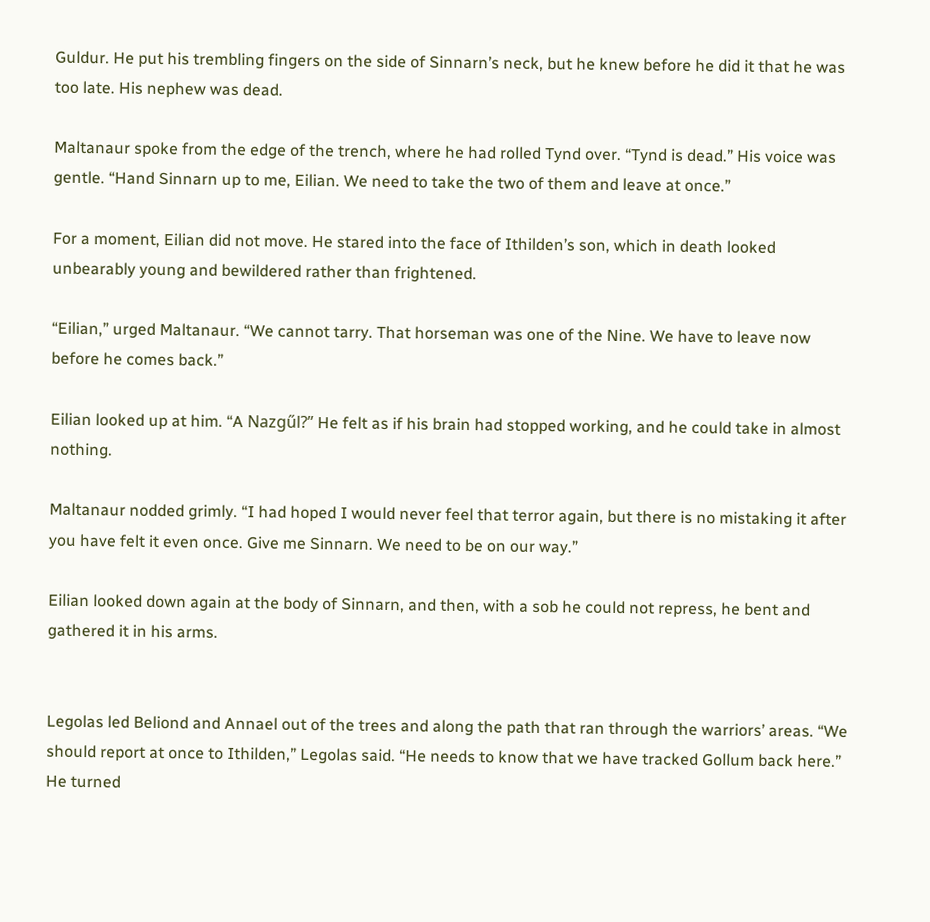Guldur. He put his trembling fingers on the side of Sinnarn’s neck, but he knew before he did it that he was too late. His nephew was dead.

Maltanaur spoke from the edge of the trench, where he had rolled Tynd over. “Tynd is dead.” His voice was gentle. “Hand Sinnarn up to me, Eilian. We need to take the two of them and leave at once.”

For a moment, Eilian did not move. He stared into the face of Ithilden’s son, which in death looked unbearably young and bewildered rather than frightened.

“Eilian,” urged Maltanaur. “We cannot tarry. That horseman was one of the Nine. We have to leave now before he comes back.”

Eilian looked up at him. “A Nazgűl?” He felt as if his brain had stopped working, and he could take in almost nothing.

Maltanaur nodded grimly. “I had hoped I would never feel that terror again, but there is no mistaking it after you have felt it even once. Give me Sinnarn. We need to be on our way.”

Eilian looked down again at the body of Sinnarn, and then, with a sob he could not repress, he bent and gathered it in his arms.


Legolas led Beliond and Annael out of the trees and along the path that ran through the warriors’ areas. “We should report at once to Ithilden,” Legolas said. “He needs to know that we have tracked Gollum back here.” He turned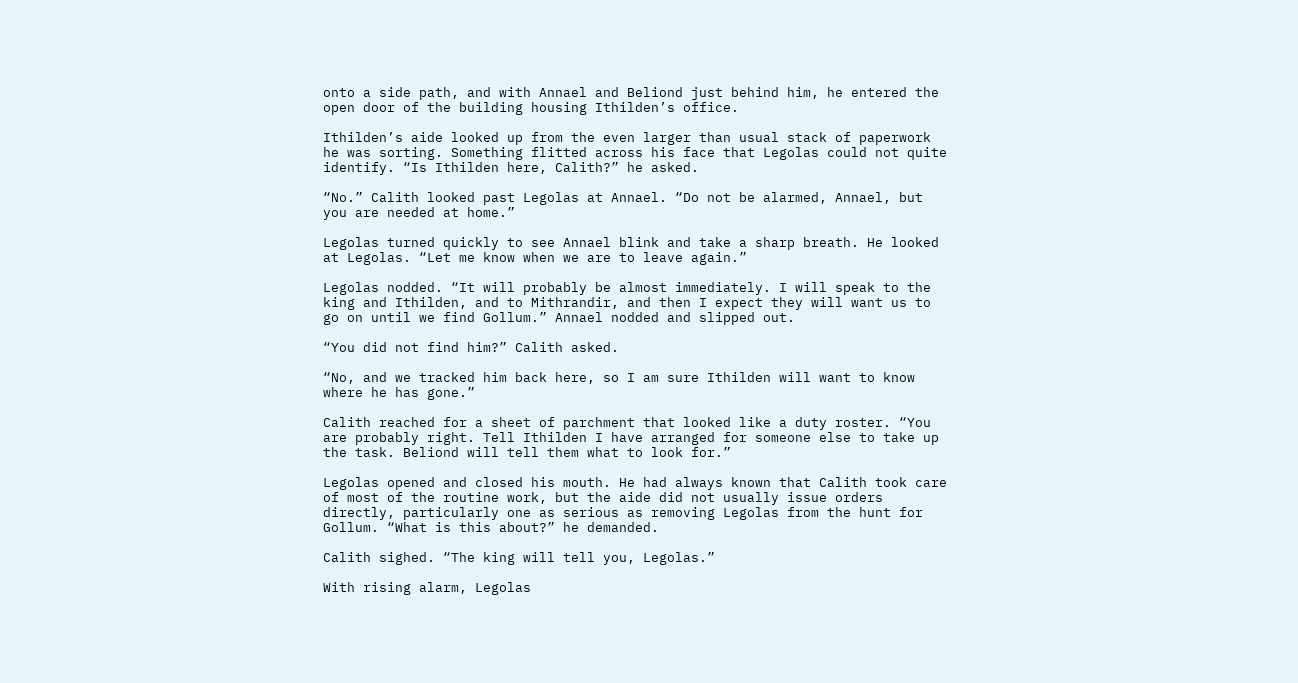onto a side path, and with Annael and Beliond just behind him, he entered the open door of the building housing Ithilden’s office.

Ithilden’s aide looked up from the even larger than usual stack of paperwork he was sorting. Something flitted across his face that Legolas could not quite identify. “Is Ithilden here, Calith?” he asked.

“No.” Calith looked past Legolas at Annael. “Do not be alarmed, Annael, but you are needed at home.”

Legolas turned quickly to see Annael blink and take a sharp breath. He looked at Legolas. “Let me know when we are to leave again.”

Legolas nodded. “It will probably be almost immediately. I will speak to the king and Ithilden, and to Mithrandir, and then I expect they will want us to go on until we find Gollum.” Annael nodded and slipped out.

“You did not find him?” Calith asked.

“No, and we tracked him back here, so I am sure Ithilden will want to know where he has gone.”

Calith reached for a sheet of parchment that looked like a duty roster. “You are probably right. Tell Ithilden I have arranged for someone else to take up the task. Beliond will tell them what to look for.”

Legolas opened and closed his mouth. He had always known that Calith took care of most of the routine work, but the aide did not usually issue orders directly, particularly one as serious as removing Legolas from the hunt for Gollum. “What is this about?” he demanded.

Calith sighed. “The king will tell you, Legolas.”

With rising alarm, Legolas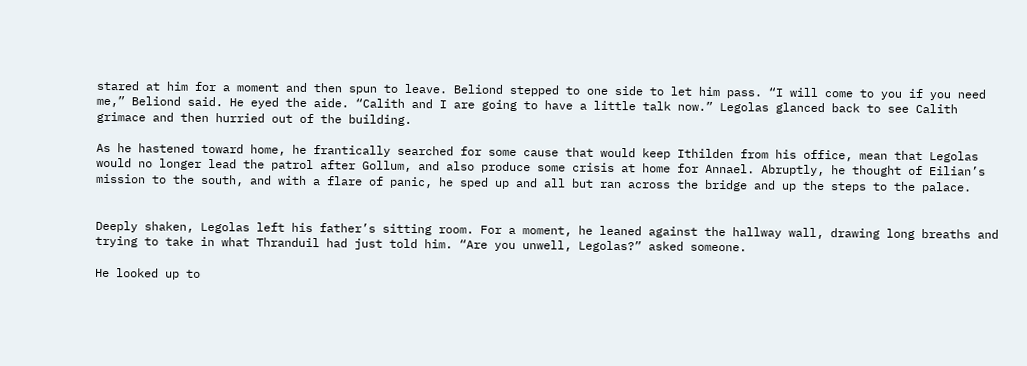stared at him for a moment and then spun to leave. Beliond stepped to one side to let him pass. “I will come to you if you need me,” Beliond said. He eyed the aide. “Calith and I are going to have a little talk now.” Legolas glanced back to see Calith grimace and then hurried out of the building.

As he hastened toward home, he frantically searched for some cause that would keep Ithilden from his office, mean that Legolas would no longer lead the patrol after Gollum, and also produce some crisis at home for Annael. Abruptly, he thought of Eilian’s mission to the south, and with a flare of panic, he sped up and all but ran across the bridge and up the steps to the palace.


Deeply shaken, Legolas left his father’s sitting room. For a moment, he leaned against the hallway wall, drawing long breaths and trying to take in what Thranduil had just told him. “Are you unwell, Legolas?” asked someone.

He looked up to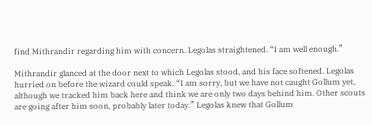find Mithrandir regarding him with concern. Legolas straightened. “I am well enough.”

Mithrandir glanced at the door next to which Legolas stood, and his face softened. Legolas hurried on before the wizard could speak. “I am sorry, but we have not caught Gollum yet, although we tracked him back here and think we are only two days behind him. Other scouts are going after him soon, probably later today.” Legolas knew that Gollum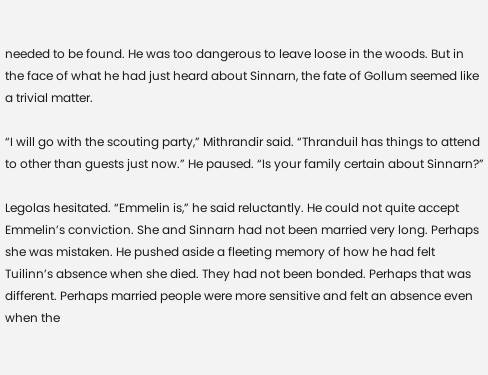needed to be found. He was too dangerous to leave loose in the woods. But in the face of what he had just heard about Sinnarn, the fate of Gollum seemed like a trivial matter.

“I will go with the scouting party,” Mithrandir said. “Thranduil has things to attend to other than guests just now.” He paused. “Is your family certain about Sinnarn?”

Legolas hesitated. “Emmelin is,” he said reluctantly. He could not quite accept Emmelin’s conviction. She and Sinnarn had not been married very long. Perhaps she was mistaken. He pushed aside a fleeting memory of how he had felt Tuilinn’s absence when she died. They had not been bonded. Perhaps that was different. Perhaps married people were more sensitive and felt an absence even when the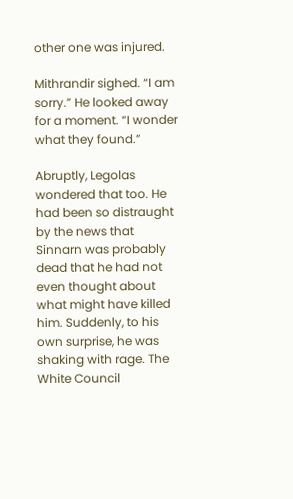other one was injured.

Mithrandir sighed. “I am sorry.” He looked away for a moment. “I wonder what they found.”

Abruptly, Legolas wondered that too. He had been so distraught by the news that Sinnarn was probably dead that he had not even thought about what might have killed him. Suddenly, to his own surprise, he was shaking with rage. The White Council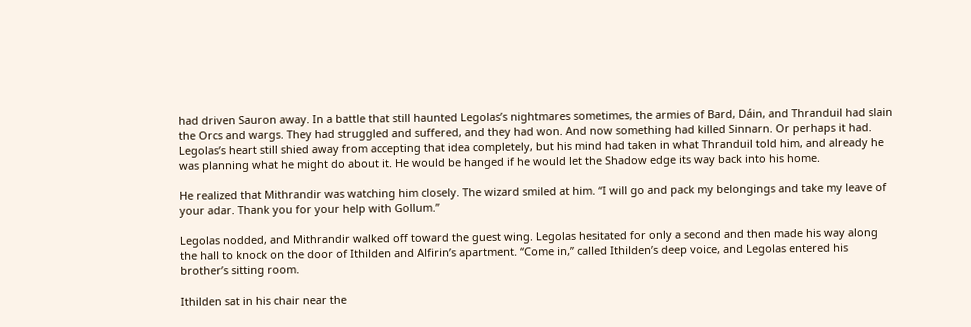had driven Sauron away. In a battle that still haunted Legolas’s nightmares sometimes, the armies of Bard, Dáin, and Thranduil had slain the Orcs and wargs. They had struggled and suffered, and they had won. And now something had killed Sinnarn. Or perhaps it had. Legolas’s heart still shied away from accepting that idea completely, but his mind had taken in what Thranduil told him, and already he was planning what he might do about it. He would be hanged if he would let the Shadow edge its way back into his home.

He realized that Mithrandir was watching him closely. The wizard smiled at him. “I will go and pack my belongings and take my leave of your adar. Thank you for your help with Gollum.”

Legolas nodded, and Mithrandir walked off toward the guest wing. Legolas hesitated for only a second and then made his way along the hall to knock on the door of Ithilden and Alfirin’s apartment. “Come in,” called Ithilden’s deep voice, and Legolas entered his brother’s sitting room.

Ithilden sat in his chair near the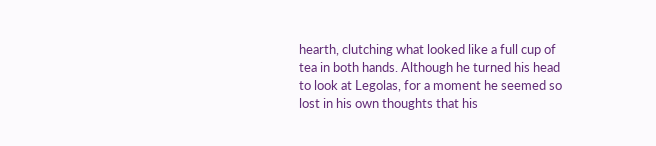hearth, clutching what looked like a full cup of tea in both hands. Although he turned his head to look at Legolas, for a moment he seemed so lost in his own thoughts that his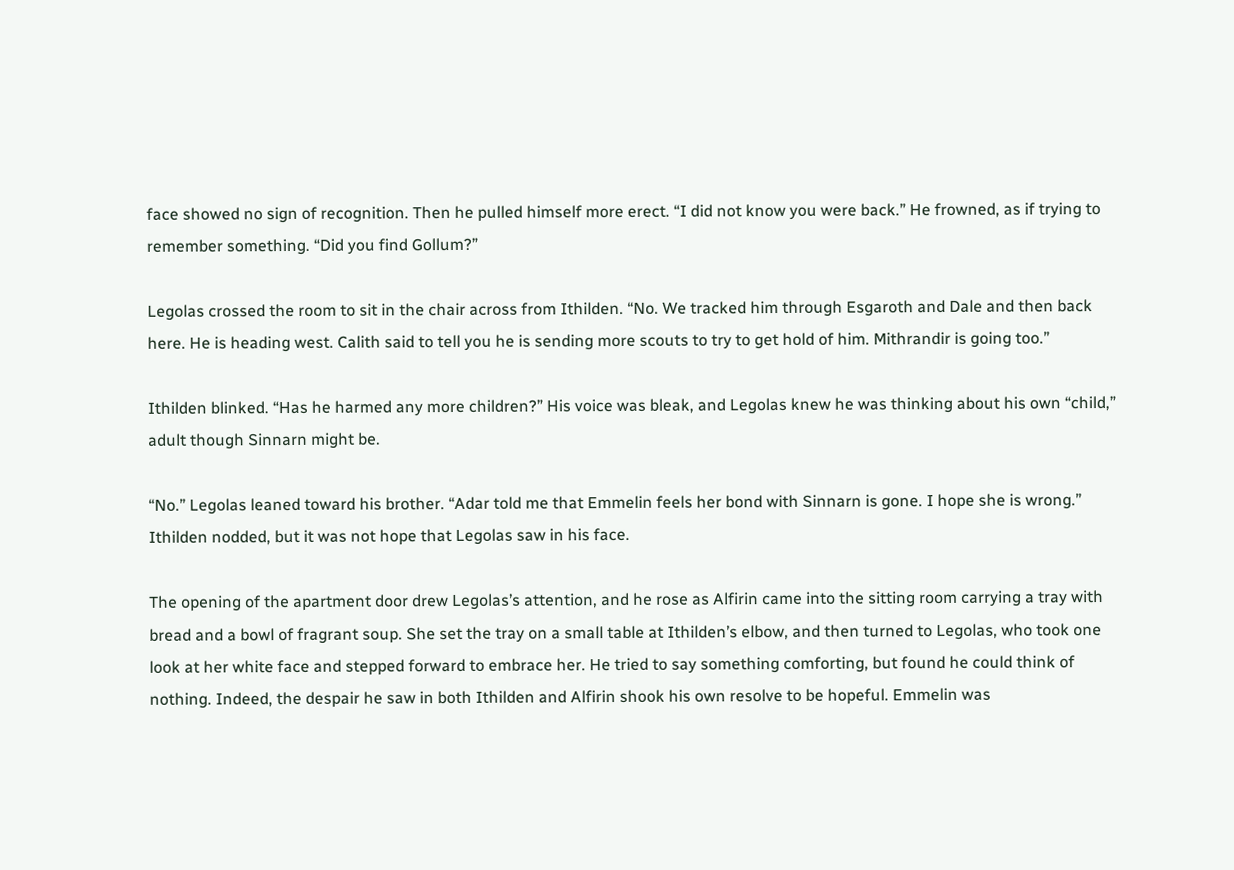face showed no sign of recognition. Then he pulled himself more erect. “I did not know you were back.” He frowned, as if trying to remember something. “Did you find Gollum?”

Legolas crossed the room to sit in the chair across from Ithilden. “No. We tracked him through Esgaroth and Dale and then back here. He is heading west. Calith said to tell you he is sending more scouts to try to get hold of him. Mithrandir is going too.”

Ithilden blinked. “Has he harmed any more children?” His voice was bleak, and Legolas knew he was thinking about his own “child,” adult though Sinnarn might be.

“No.” Legolas leaned toward his brother. “Adar told me that Emmelin feels her bond with Sinnarn is gone. I hope she is wrong.” Ithilden nodded, but it was not hope that Legolas saw in his face.

The opening of the apartment door drew Legolas’s attention, and he rose as Alfirin came into the sitting room carrying a tray with bread and a bowl of fragrant soup. She set the tray on a small table at Ithilden’s elbow, and then turned to Legolas, who took one look at her white face and stepped forward to embrace her. He tried to say something comforting, but found he could think of nothing. Indeed, the despair he saw in both Ithilden and Alfirin shook his own resolve to be hopeful. Emmelin was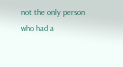not the only person who had a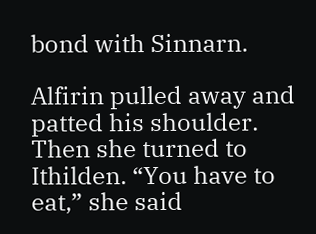bond with Sinnarn.

Alfirin pulled away and patted his shoulder. Then she turned to Ithilden. “You have to eat,” she said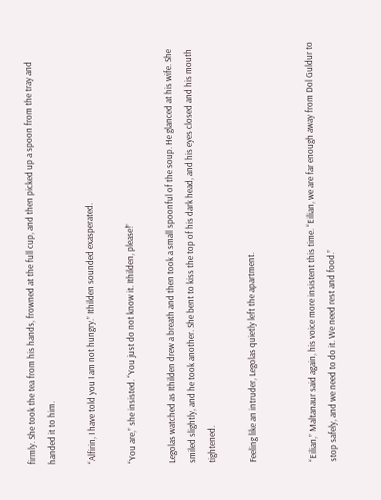firmly. She took the tea from his hands, frowned at the full cup, and then picked up a spoon from the tray and handed it to him.

“Alfirin, I have told you I am not hungry.” Ithilden sounded exasperated.

“You are,” she insisted. “You just do not know it. Ithilden, please!”

Legolas watched as Ithilden drew a breath and then took a small spoonful of the soup. He glanced at his wife. She smiled slightly, and he took another. She bent to kiss the top of his dark head, and his eyes closed and his mouth tightened.

Feeling like an intruder, Legolas quietly left the apartment.


“Eilian,” Maltanaur said again, his voice more insistent this time. “Eilian, we are far enough away from Dol Guldur to stop safely, and we need to do it. We need rest and food.”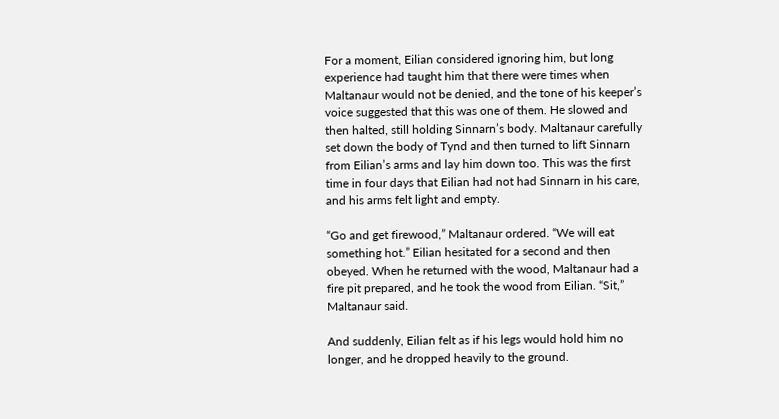For a moment, Eilian considered ignoring him, but long experience had taught him that there were times when Maltanaur would not be denied, and the tone of his keeper’s voice suggested that this was one of them. He slowed and then halted, still holding Sinnarn’s body. Maltanaur carefully set down the body of Tynd and then turned to lift Sinnarn from Eilian’s arms and lay him down too. This was the first time in four days that Eilian had not had Sinnarn in his care, and his arms felt light and empty.

“Go and get firewood,” Maltanaur ordered. “We will eat something hot.” Eilian hesitated for a second and then obeyed. When he returned with the wood, Maltanaur had a fire pit prepared, and he took the wood from Eilian. “Sit,” Maltanaur said.

And suddenly, Eilian felt as if his legs would hold him no longer, and he dropped heavily to the ground.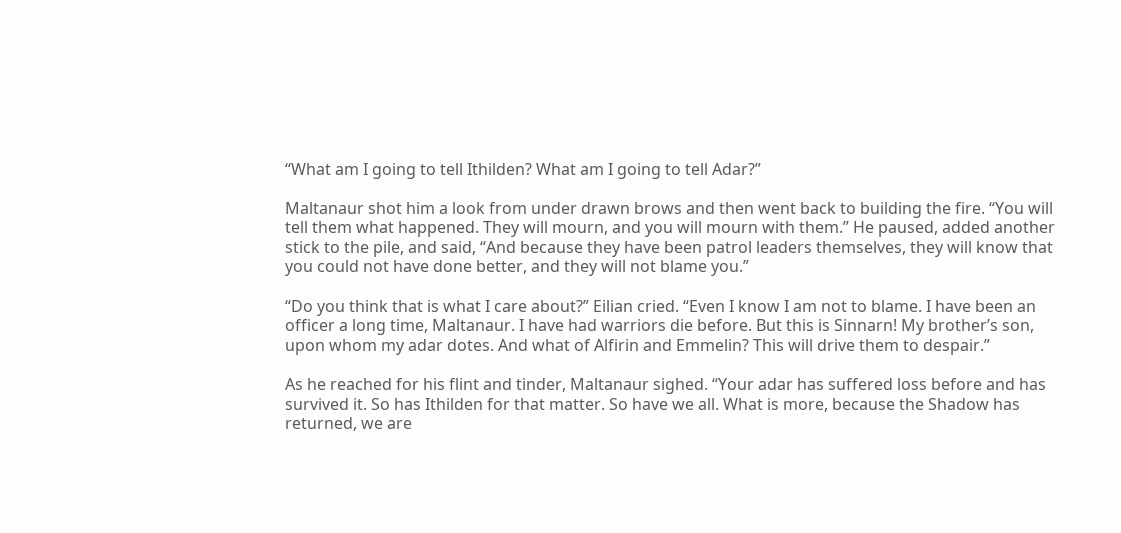“What am I going to tell Ithilden? What am I going to tell Adar?”

Maltanaur shot him a look from under drawn brows and then went back to building the fire. “You will tell them what happened. They will mourn, and you will mourn with them.” He paused, added another stick to the pile, and said, “And because they have been patrol leaders themselves, they will know that you could not have done better, and they will not blame you.”

“Do you think that is what I care about?” Eilian cried. “Even I know I am not to blame. I have been an officer a long time, Maltanaur. I have had warriors die before. But this is Sinnarn! My brother’s son, upon whom my adar dotes. And what of Alfirin and Emmelin? This will drive them to despair.”

As he reached for his flint and tinder, Maltanaur sighed. “Your adar has suffered loss before and has survived it. So has Ithilden for that matter. So have we all. What is more, because the Shadow has returned, we are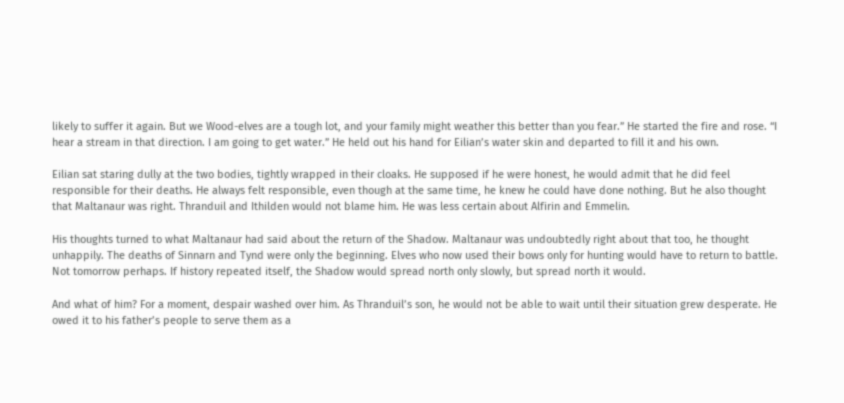likely to suffer it again. But we Wood-elves are a tough lot, and your family might weather this better than you fear.” He started the fire and rose. “I hear a stream in that direction. I am going to get water.” He held out his hand for Eilian’s water skin and departed to fill it and his own.

Eilian sat staring dully at the two bodies, tightly wrapped in their cloaks. He supposed if he were honest, he would admit that he did feel responsible for their deaths. He always felt responsible, even though at the same time, he knew he could have done nothing. But he also thought that Maltanaur was right. Thranduil and Ithilden would not blame him. He was less certain about Alfirin and Emmelin.

His thoughts turned to what Maltanaur had said about the return of the Shadow. Maltanaur was undoubtedly right about that too, he thought unhappily. The deaths of Sinnarn and Tynd were only the beginning. Elves who now used their bows only for hunting would have to return to battle. Not tomorrow perhaps. If history repeated itself, the Shadow would spread north only slowly, but spread north it would.

And what of him? For a moment, despair washed over him. As Thranduil’s son, he would not be able to wait until their situation grew desperate. He owed it to his father’s people to serve them as a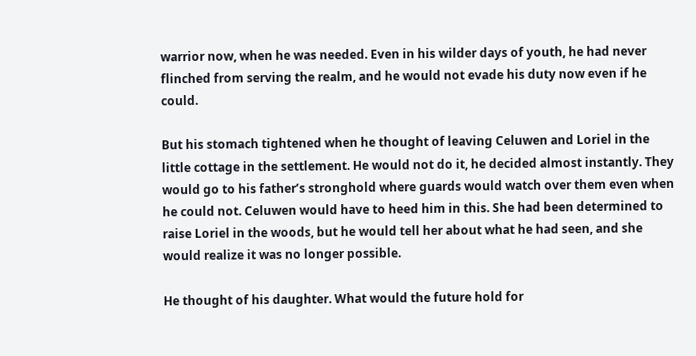warrior now, when he was needed. Even in his wilder days of youth, he had never flinched from serving the realm, and he would not evade his duty now even if he could.

But his stomach tightened when he thought of leaving Celuwen and Loriel in the little cottage in the settlement. He would not do it, he decided almost instantly. They would go to his father’s stronghold where guards would watch over them even when he could not. Celuwen would have to heed him in this. She had been determined to raise Loriel in the woods, but he would tell her about what he had seen, and she would realize it was no longer possible.

He thought of his daughter. What would the future hold for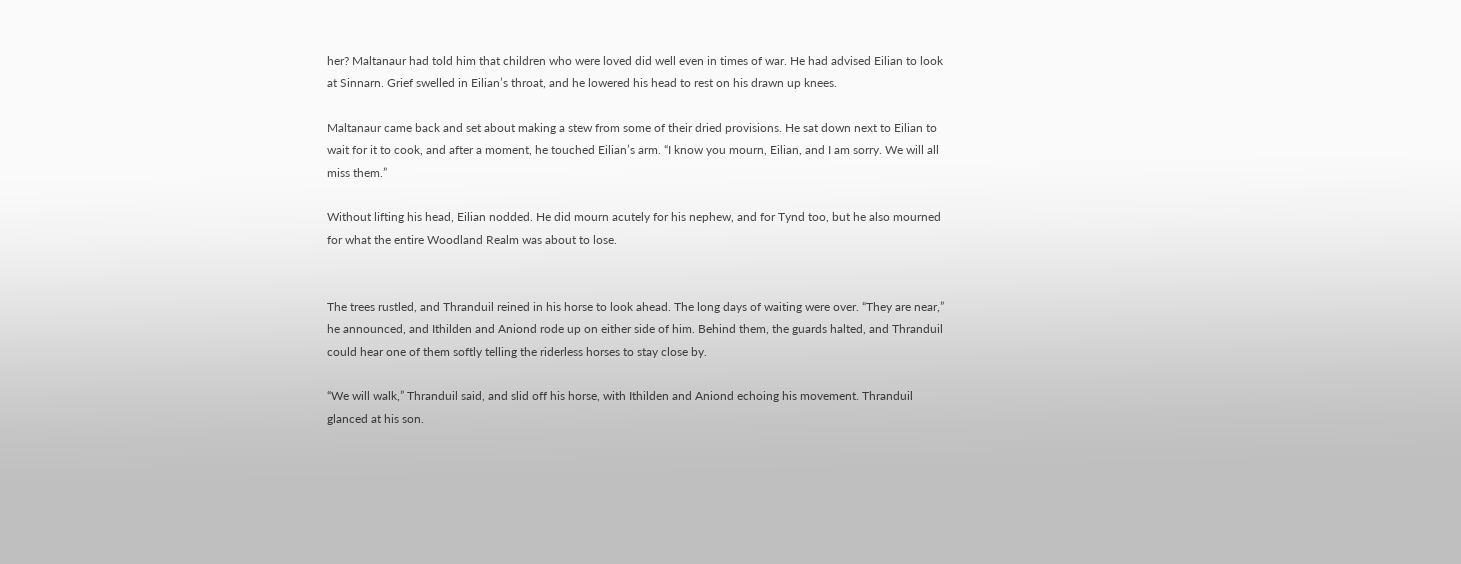her? Maltanaur had told him that children who were loved did well even in times of war. He had advised Eilian to look at Sinnarn. Grief swelled in Eilian’s throat, and he lowered his head to rest on his drawn up knees.

Maltanaur came back and set about making a stew from some of their dried provisions. He sat down next to Eilian to wait for it to cook, and after a moment, he touched Eilian’s arm. “I know you mourn, Eilian, and I am sorry. We will all miss them.”

Without lifting his head, Eilian nodded. He did mourn acutely for his nephew, and for Tynd too, but he also mourned for what the entire Woodland Realm was about to lose.


The trees rustled, and Thranduil reined in his horse to look ahead. The long days of waiting were over. “They are near,” he announced, and Ithilden and Aniond rode up on either side of him. Behind them, the guards halted, and Thranduil could hear one of them softly telling the riderless horses to stay close by.

“We will walk,” Thranduil said, and slid off his horse, with Ithilden and Aniond echoing his movement. Thranduil glanced at his son.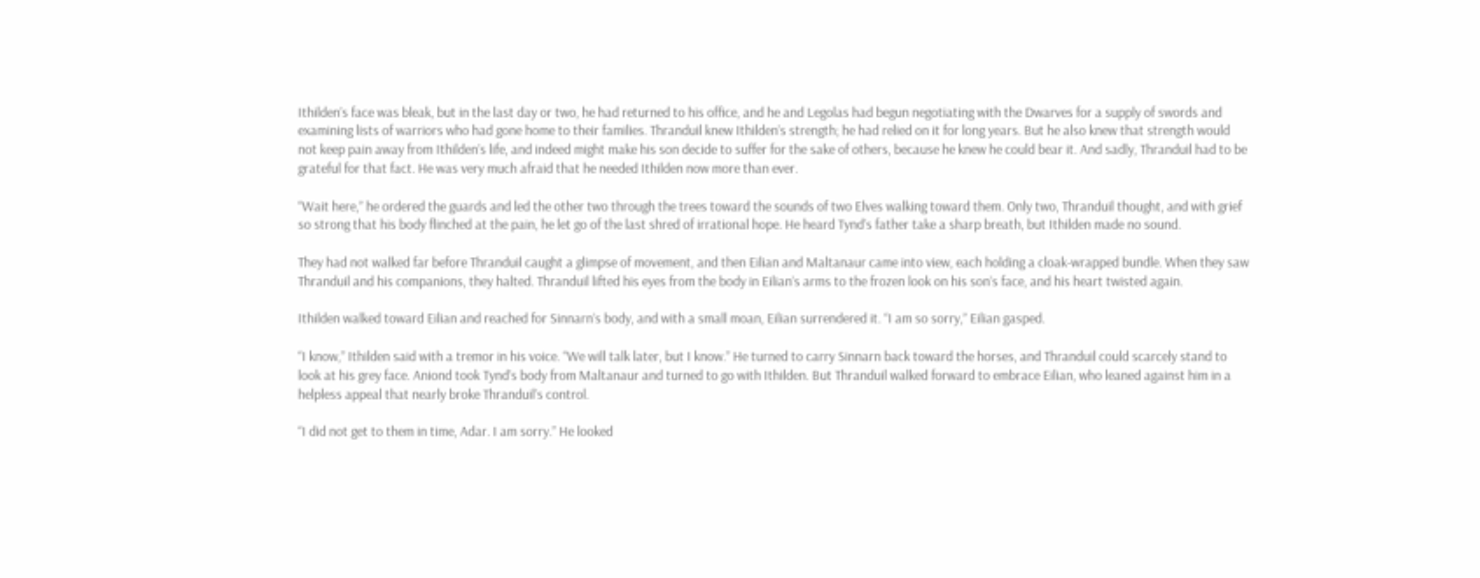Ithilden’s face was bleak, but in the last day or two, he had returned to his office, and he and Legolas had begun negotiating with the Dwarves for a supply of swords and examining lists of warriors who had gone home to their families. Thranduil knew Ithilden’s strength; he had relied on it for long years. But he also knew that strength would not keep pain away from Ithilden’s life, and indeed might make his son decide to suffer for the sake of others, because he knew he could bear it. And sadly, Thranduil had to be grateful for that fact. He was very much afraid that he needed Ithilden now more than ever.

“Wait here,” he ordered the guards and led the other two through the trees toward the sounds of two Elves walking toward them. Only two, Thranduil thought, and with grief so strong that his body flinched at the pain, he let go of the last shred of irrational hope. He heard Tynd’s father take a sharp breath, but Ithilden made no sound.

They had not walked far before Thranduil caught a glimpse of movement, and then Eilian and Maltanaur came into view, each holding a cloak-wrapped bundle. When they saw Thranduil and his companions, they halted. Thranduil lifted his eyes from the body in Eilian’s arms to the frozen look on his son’s face, and his heart twisted again.

Ithilden walked toward Eilian and reached for Sinnarn’s body, and with a small moan, Eilian surrendered it. “I am so sorry,” Eilian gasped.

“I know,” Ithilden said with a tremor in his voice. “We will talk later, but I know.” He turned to carry Sinnarn back toward the horses, and Thranduil could scarcely stand to look at his grey face. Aniond took Tynd’s body from Maltanaur and turned to go with Ithilden. But Thranduil walked forward to embrace Eilian, who leaned against him in a helpless appeal that nearly broke Thranduil’s control.

“I did not get to them in time, Adar. I am sorry.” He looked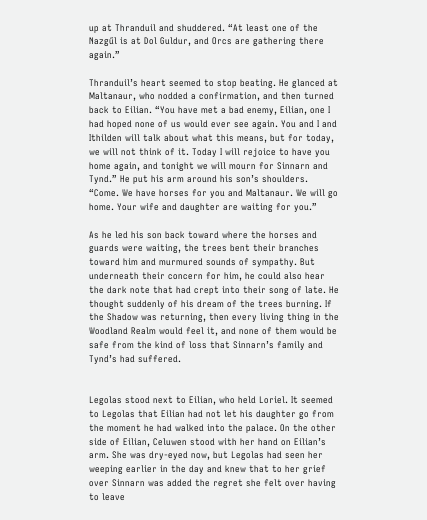up at Thranduil and shuddered. “At least one of the Nazgűl is at Dol Guldur, and Orcs are gathering there again.”

Thranduil’s heart seemed to stop beating. He glanced at Maltanaur, who nodded a confirmation, and then turned back to Eilian. “You have met a bad enemy, Eilian, one I had hoped none of us would ever see again. You and I and Ithilden will talk about what this means, but for today, we will not think of it. Today I will rejoice to have you home again, and tonight we will mourn for Sinnarn and Tynd.” He put his arm around his son’s shoulders. “Come. We have horses for you and Maltanaur. We will go home. Your wife and daughter are waiting for you.”

As he led his son back toward where the horses and guards were waiting, the trees bent their branches toward him and murmured sounds of sympathy. But underneath their concern for him, he could also hear the dark note that had crept into their song of late. He thought suddenly of his dream of the trees burning. If the Shadow was returning, then every living thing in the Woodland Realm would feel it, and none of them would be safe from the kind of loss that Sinnarn’s family and Tynd’s had suffered.


Legolas stood next to Eilian, who held Loriel. It seemed to Legolas that Eilian had not let his daughter go from the moment he had walked into the palace. On the other side of Eilian, Celuwen stood with her hand on Eilian’s arm. She was dry-eyed now, but Legolas had seen her weeping earlier in the day and knew that to her grief over Sinnarn was added the regret she felt over having to leave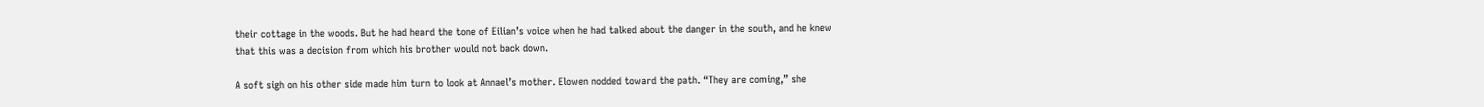their cottage in the woods. But he had heard the tone of Eilian’s voice when he had talked about the danger in the south, and he knew that this was a decision from which his brother would not back down.

A soft sigh on his other side made him turn to look at Annael’s mother. Elowen nodded toward the path. “They are coming,” she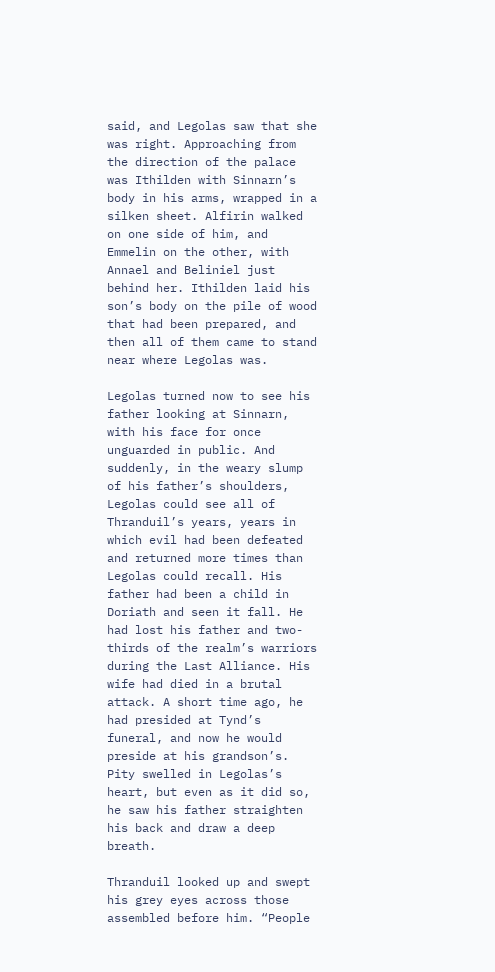said, and Legolas saw that she was right. Approaching from the direction of the palace was Ithilden with Sinnarn’s body in his arms, wrapped in a silken sheet. Alfirin walked on one side of him, and Emmelin on the other, with Annael and Beliniel just behind her. Ithilden laid his son’s body on the pile of wood that had been prepared, and then all of them came to stand near where Legolas was.

Legolas turned now to see his father looking at Sinnarn, with his face for once unguarded in public. And suddenly, in the weary slump of his father’s shoulders, Legolas could see all of Thranduil’s years, years in which evil had been defeated and returned more times than Legolas could recall. His father had been a child in Doriath and seen it fall. He had lost his father and two-thirds of the realm’s warriors during the Last Alliance. His wife had died in a brutal attack. A short time ago, he had presided at Tynd’s funeral, and now he would preside at his grandson’s. Pity swelled in Legolas’s heart, but even as it did so, he saw his father straighten his back and draw a deep breath.

Thranduil looked up and swept his grey eyes across those assembled before him. “People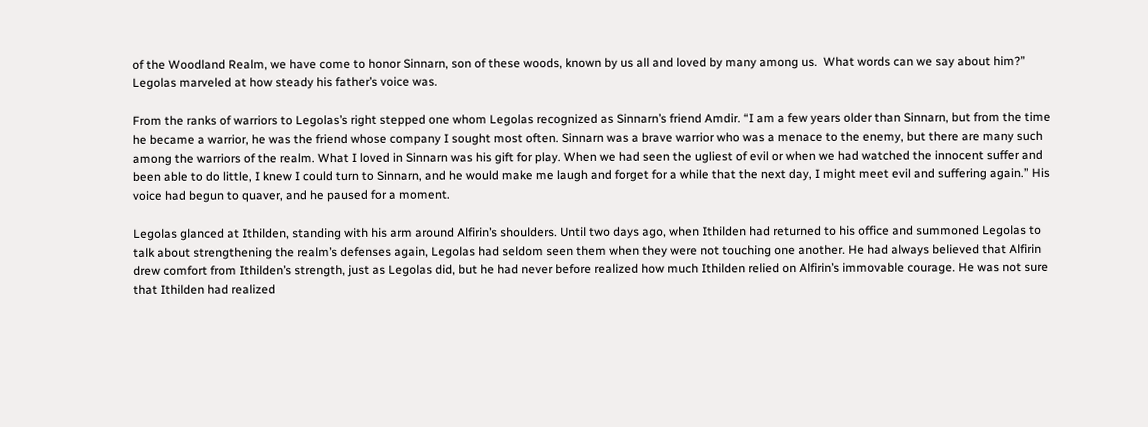of the Woodland Realm, we have come to honor Sinnarn, son of these woods, known by us all and loved by many among us.  What words can we say about him?” Legolas marveled at how steady his father’s voice was.

From the ranks of warriors to Legolas’s right stepped one whom Legolas recognized as Sinnarn’s friend Amdir. “I am a few years older than Sinnarn, but from the time he became a warrior, he was the friend whose company I sought most often. Sinnarn was a brave warrior who was a menace to the enemy, but there are many such among the warriors of the realm. What I loved in Sinnarn was his gift for play. When we had seen the ugliest of evil or when we had watched the innocent suffer and been able to do little, I knew I could turn to Sinnarn, and he would make me laugh and forget for a while that the next day, I might meet evil and suffering again.” His voice had begun to quaver, and he paused for a moment.

Legolas glanced at Ithilden, standing with his arm around Alfirin’s shoulders. Until two days ago, when Ithilden had returned to his office and summoned Legolas to talk about strengthening the realm’s defenses again, Legolas had seldom seen them when they were not touching one another. He had always believed that Alfirin drew comfort from Ithilden’s strength, just as Legolas did, but he had never before realized how much Ithilden relied on Alfirin’s immovable courage. He was not sure that Ithilden had realized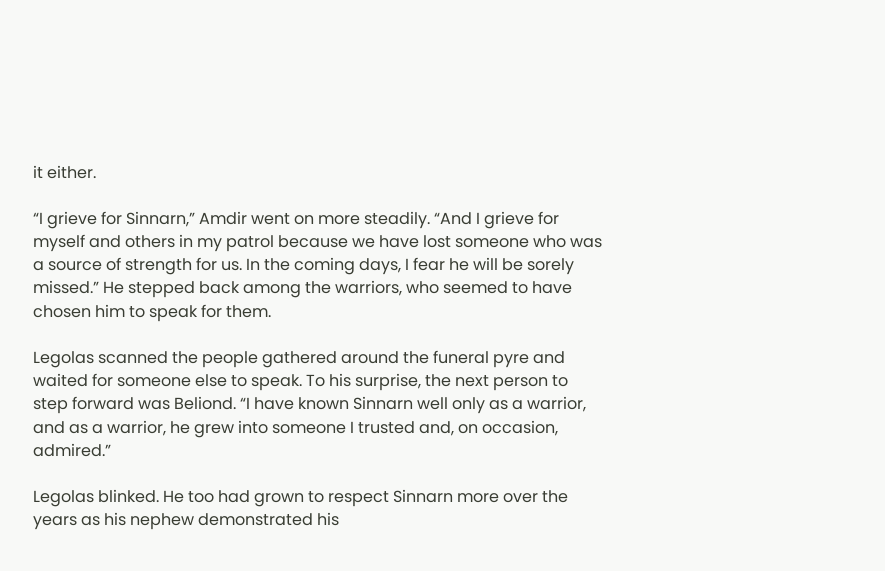it either.

“I grieve for Sinnarn,” Amdir went on more steadily. “And I grieve for myself and others in my patrol because we have lost someone who was a source of strength for us. In the coming days, I fear he will be sorely missed.” He stepped back among the warriors, who seemed to have chosen him to speak for them.

Legolas scanned the people gathered around the funeral pyre and waited for someone else to speak. To his surprise, the next person to step forward was Beliond. “I have known Sinnarn well only as a warrior, and as a warrior, he grew into someone I trusted and, on occasion, admired.”

Legolas blinked. He too had grown to respect Sinnarn more over the years as his nephew demonstrated his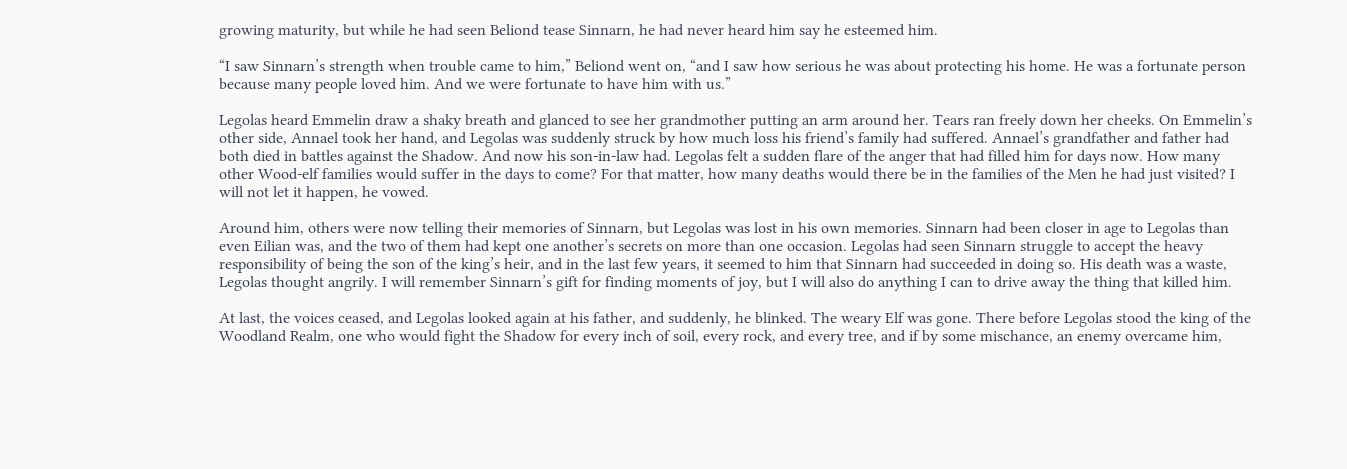growing maturity, but while he had seen Beliond tease Sinnarn, he had never heard him say he esteemed him.

“I saw Sinnarn’s strength when trouble came to him,” Beliond went on, “and I saw how serious he was about protecting his home. He was a fortunate person because many people loved him. And we were fortunate to have him with us.”

Legolas heard Emmelin draw a shaky breath and glanced to see her grandmother putting an arm around her. Tears ran freely down her cheeks. On Emmelin’s other side, Annael took her hand, and Legolas was suddenly struck by how much loss his friend’s family had suffered. Annael’s grandfather and father had both died in battles against the Shadow. And now his son-in-law had. Legolas felt a sudden flare of the anger that had filled him for days now. How many other Wood-elf families would suffer in the days to come? For that matter, how many deaths would there be in the families of the Men he had just visited? I will not let it happen, he vowed.

Around him, others were now telling their memories of Sinnarn, but Legolas was lost in his own memories. Sinnarn had been closer in age to Legolas than even Eilian was, and the two of them had kept one another’s secrets on more than one occasion. Legolas had seen Sinnarn struggle to accept the heavy responsibility of being the son of the king’s heir, and in the last few years, it seemed to him that Sinnarn had succeeded in doing so. His death was a waste, Legolas thought angrily. I will remember Sinnarn’s gift for finding moments of joy, but I will also do anything I can to drive away the thing that killed him.

At last, the voices ceased, and Legolas looked again at his father, and suddenly, he blinked. The weary Elf was gone. There before Legolas stood the king of the Woodland Realm, one who would fight the Shadow for every inch of soil, every rock, and every tree, and if by some mischance, an enemy overcame him,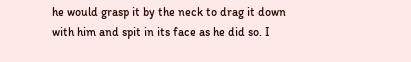he would grasp it by the neck to drag it down with him and spit in its face as he did so. I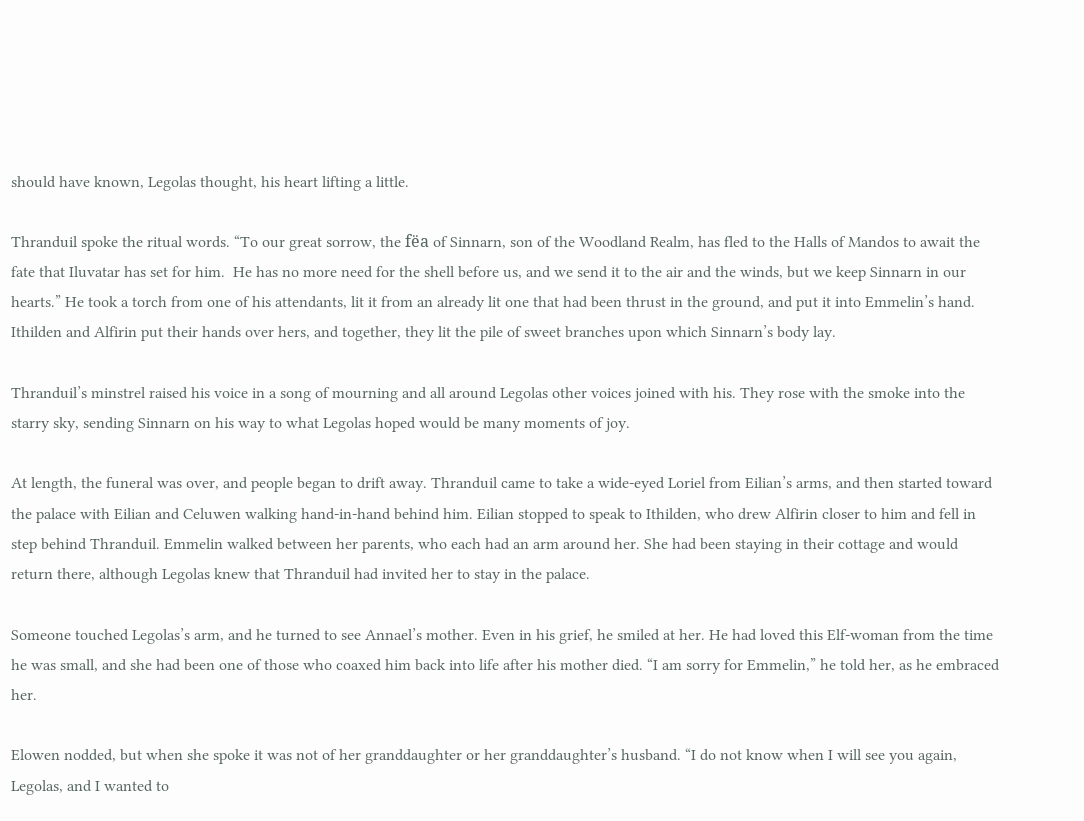should have known, Legolas thought, his heart lifting a little.

Thranduil spoke the ritual words. “To our great sorrow, the fëa of Sinnarn, son of the Woodland Realm, has fled to the Halls of Mandos to await the fate that Iluvatar has set for him.  He has no more need for the shell before us, and we send it to the air and the winds, but we keep Sinnarn in our hearts.” He took a torch from one of his attendants, lit it from an already lit one that had been thrust in the ground, and put it into Emmelin’s hand. Ithilden and Alfirin put their hands over hers, and together, they lit the pile of sweet branches upon which Sinnarn’s body lay.

Thranduil’s minstrel raised his voice in a song of mourning and all around Legolas other voices joined with his. They rose with the smoke into the starry sky, sending Sinnarn on his way to what Legolas hoped would be many moments of joy.

At length, the funeral was over, and people began to drift away. Thranduil came to take a wide-eyed Loriel from Eilian’s arms, and then started toward the palace with Eilian and Celuwen walking hand-in-hand behind him. Eilian stopped to speak to Ithilden, who drew Alfirin closer to him and fell in step behind Thranduil. Emmelin walked between her parents, who each had an arm around her. She had been staying in their cottage and would return there, although Legolas knew that Thranduil had invited her to stay in the palace.

Someone touched Legolas’s arm, and he turned to see Annael’s mother. Even in his grief, he smiled at her. He had loved this Elf-woman from the time he was small, and she had been one of those who coaxed him back into life after his mother died. “I am sorry for Emmelin,” he told her, as he embraced her.

Elowen nodded, but when she spoke it was not of her granddaughter or her granddaughter’s husband. “I do not know when I will see you again, Legolas, and I wanted to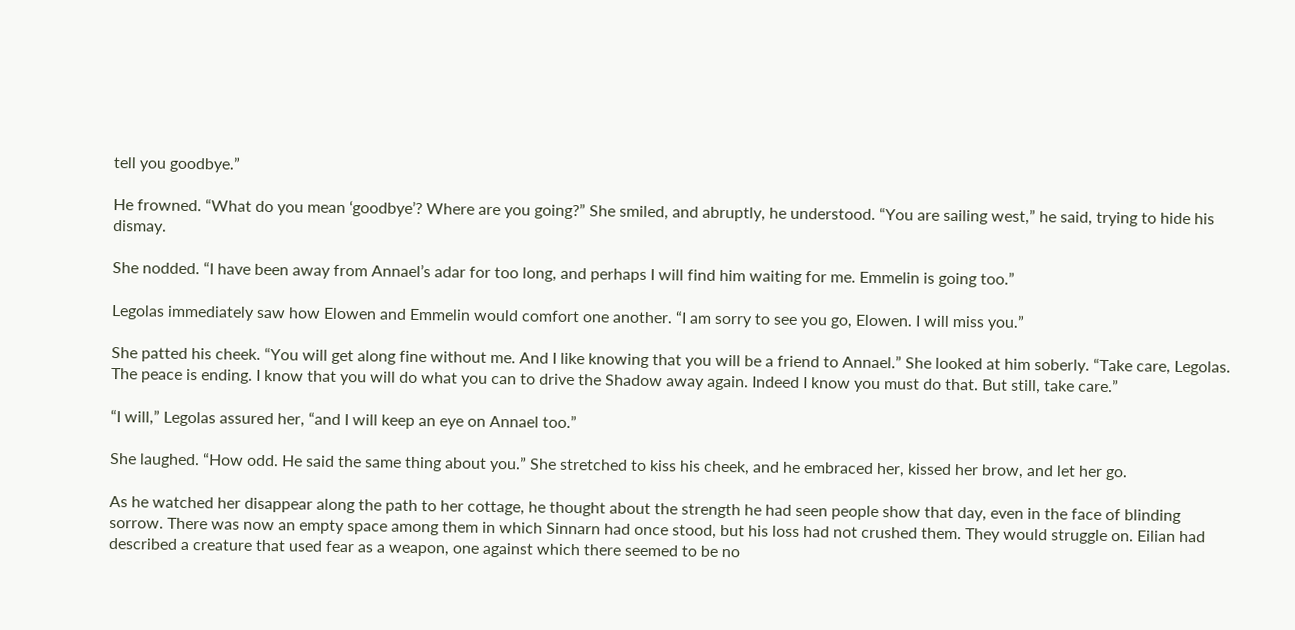tell you goodbye.”

He frowned. “What do you mean ‘goodbye’? Where are you going?” She smiled, and abruptly, he understood. “You are sailing west,” he said, trying to hide his dismay.

She nodded. “I have been away from Annael’s adar for too long, and perhaps I will find him waiting for me. Emmelin is going too.”

Legolas immediately saw how Elowen and Emmelin would comfort one another. “I am sorry to see you go, Elowen. I will miss you.”

She patted his cheek. “You will get along fine without me. And I like knowing that you will be a friend to Annael.” She looked at him soberly. “Take care, Legolas. The peace is ending. I know that you will do what you can to drive the Shadow away again. Indeed I know you must do that. But still, take care.”

“I will,” Legolas assured her, “and I will keep an eye on Annael too.”

She laughed. “How odd. He said the same thing about you.” She stretched to kiss his cheek, and he embraced her, kissed her brow, and let her go.

As he watched her disappear along the path to her cottage, he thought about the strength he had seen people show that day, even in the face of blinding sorrow. There was now an empty space among them in which Sinnarn had once stood, but his loss had not crushed them. They would struggle on. Eilian had described a creature that used fear as a weapon, one against which there seemed to be no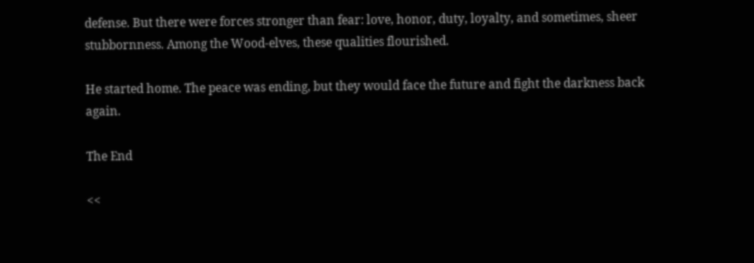defense. But there were forces stronger than fear: love, honor, duty, loyalty, and sometimes, sheer stubbornness. Among the Wood-elves, these qualities flourished.

He started home. The peace was ending, but they would face the future and fight the darkness back again.

The End

<<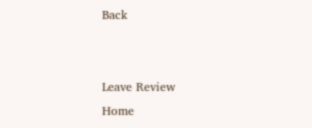Back


Leave Review
Home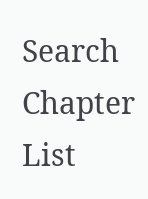Search     Chapter List